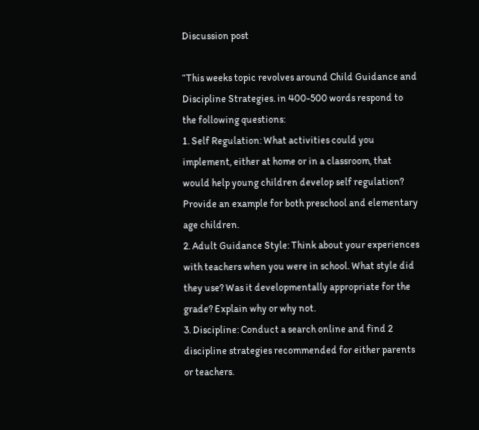Discussion post

“This weeks topic revolves around Child Guidance and Discipline Strategies. in 400-500 words respond to the following questions:
1. Self Regulation: What activities could you implement, either at home or in a classroom, that would help young children develop self regulation? Provide an example for both preschool and elementary age children.
2. Adult Guidance Style: Think about your experiences with teachers when you were in school. What style did they use? Was it developmentally appropriate for the grade? Explain why or why not.
3. Discipline: Conduct a search online and find 2 discipline strategies recommended for either parents or teachers.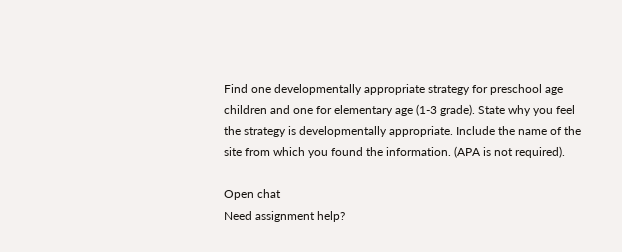Find one developmentally appropriate strategy for preschool age children and one for elementary age (1-3 grade). State why you feel the strategy is developmentally appropriate. Include the name of the site from which you found the information. (APA is not required).

Open chat
Need assignment help?